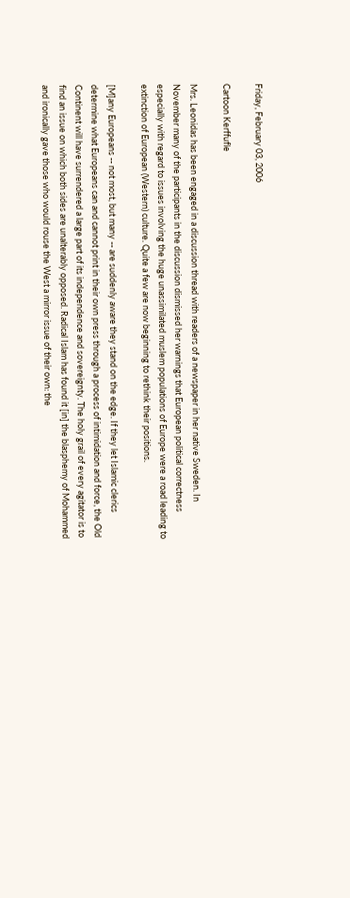Friday, February 03, 2006

Cartoon Kerffufle

Mrs. Leonidas has been engaged in a discussion thread with readers of a newspaper in her native Sweden. In November many of the participants in the discussion dismissed her warnings that European political correctness especially with regard to issues involving the huge unassimilated muslem populations of Europe were a road leading to extinction of European (Western) culture. Quite a few are now beginning to rethink their positions.

[M]any Europeans -- not most, but many -- are suddenly aware they stand on the edge. If they let Islamic clerics determine what Europeans can and cannot print in their own press through a process of intimidation and force, the Old Continent will have surrendered a large part of its independence and sovereignty. The holy grail of every agitator is to find an issue on which both sides are unalterably opposed. Radical Islam has found it [in] the blasphemy of Mohammed and ironically gave those who would rouse the West a mirror issue of their own: the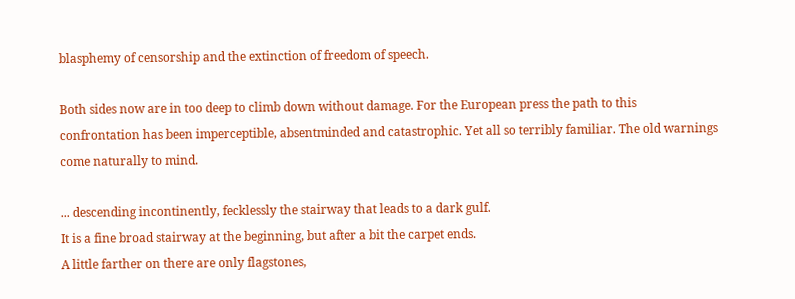blasphemy of censorship and the extinction of freedom of speech.

Both sides now are in too deep to climb down without damage. For the European press the path to this confrontation has been imperceptible, absentminded and catastrophic. Yet all so terribly familiar. The old warnings come naturally to mind.

... descending incontinently, fecklessly the stairway that leads to a dark gulf.
It is a fine broad stairway at the beginning, but after a bit the carpet ends.
A little farther on there are only flagstones,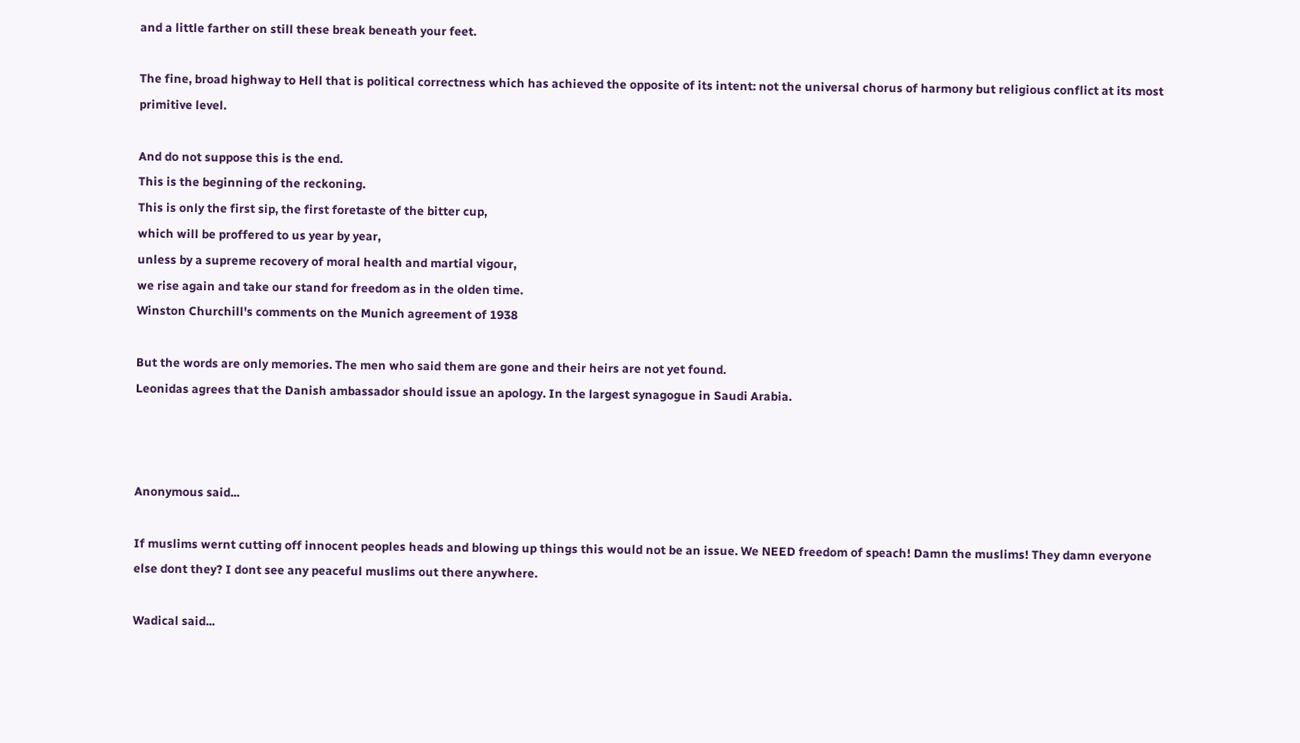and a little farther on still these break beneath your feet.

The fine, broad highway to Hell that is political correctness which has achieved the opposite of its intent: not the universal chorus of harmony but religious conflict at its most primitive level.

And do not suppose this is the end.
This is the beginning of the reckoning.
This is only the first sip, the first foretaste of the bitter cup,
which will be proffered to us year by year,
unless by a supreme recovery of moral health and martial vigour,
we rise again and take our stand for freedom as in the olden time.
Winston Churchill's comments on the Munich agreement of 1938

But the words are only memories. The men who said them are gone and their heirs are not yet found.
Leonidas agrees that the Danish ambassador should issue an apology. In the largest synagogue in Saudi Arabia.



Anonymous said...

If muslims wernt cutting off innocent peoples heads and blowing up things this would not be an issue. We NEED freedom of speach! Damn the muslims! They damn everyone else dont they? I dont see any peaceful muslims out there anywhere.

Wadical said...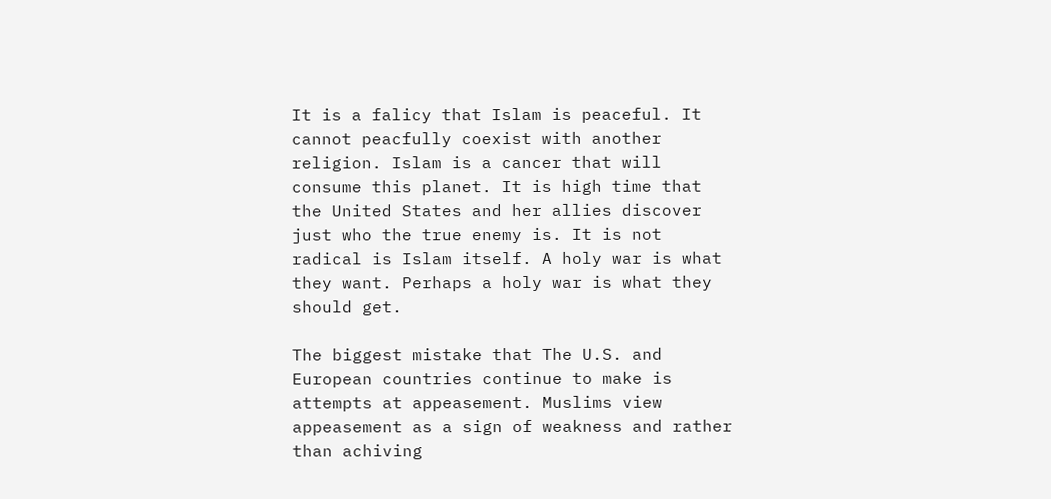It is a falicy that Islam is peaceful. It cannot peacfully coexist with another religion. Islam is a cancer that will consume this planet. It is high time that the United States and her allies discover just who the true enemy is. It is not radical is Islam itself. A holy war is what they want. Perhaps a holy war is what they should get.

The biggest mistake that The U.S. and European countries continue to make is attempts at appeasement. Muslims view appeasement as a sign of weakness and rather than achiving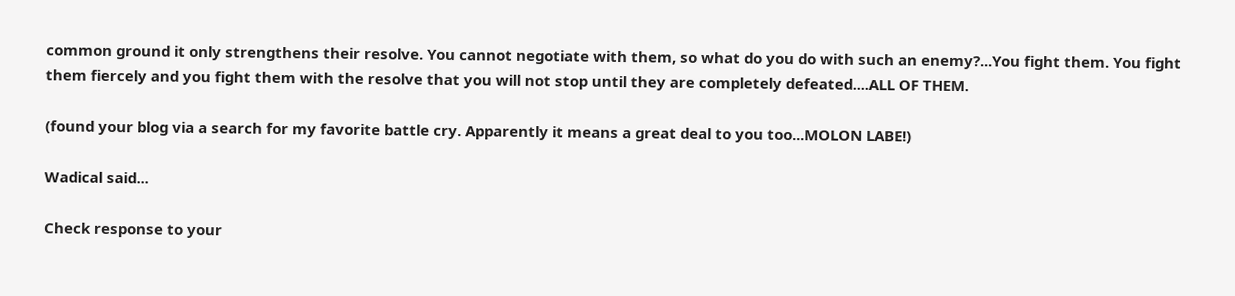common ground it only strengthens their resolve. You cannot negotiate with them, so what do you do with such an enemy?...You fight them. You fight them fiercely and you fight them with the resolve that you will not stop until they are completely defeated....ALL OF THEM.

(found your blog via a search for my favorite battle cry. Apparently it means a great deal to you too...MOLON LABE!)

Wadical said...

Check response to your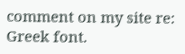comment on my site re: Greek font.